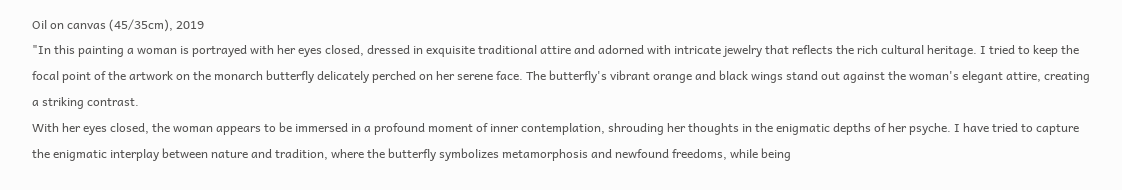Oil on canvas (45/35cm), 2019
"In this painting a woman is portrayed with her eyes closed, dressed in exquisite traditional attire and adorned with intricate jewelry that reflects the rich cultural heritage. I tried to keep the focal point of the artwork on the monarch butterfly delicately perched on her serene face. The butterfly's vibrant orange and black wings stand out against the woman's elegant attire, creating a striking contrast.
With her eyes closed, the woman appears to be immersed in a profound moment of inner contemplation, shrouding her thoughts in the enigmatic depths of her psyche. I have tried to capture the enigmatic interplay between nature and tradition, where the butterfly symbolizes metamorphosis and newfound freedoms, while being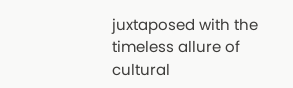juxtaposed with the timeless allure of cultural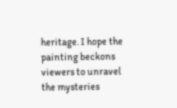heritage. I hope the painting beckons viewers to unravel the mysteries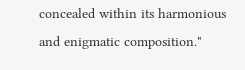concealed within its harmonious and enigmatic composition."